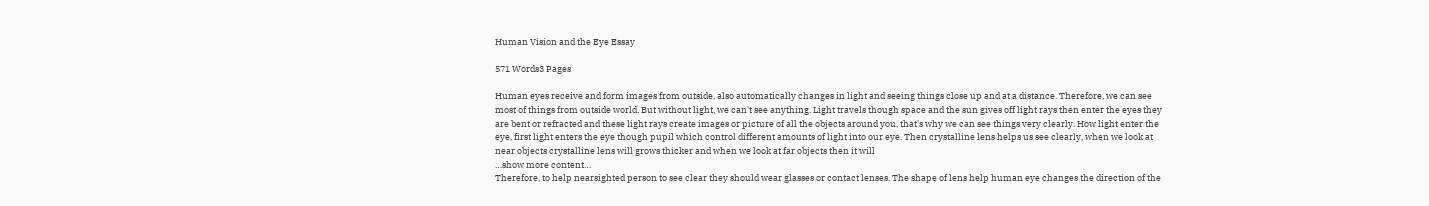Human Vision and the Eye Essay

571 Words3 Pages

Human eyes receive and form images from outside, also automatically changes in light and seeing things close up and at a distance. Therefore, we can see most of things from outside world. But without light, we can't see anything. Light travels though space and the sun gives off light rays then enter the eyes they are bent or refracted and these light rays create images or picture of all the objects around you, that's why we can see things very clearly. How light enter the eye, first light enters the eye though pupil which control different amounts of light into our eye. Then crystalline lens helps us see clearly, when we look at near objects crystalline lens will grows thicker and when we look at far objects then it will
…show more content…
Therefore, to help nearsighted person to see clear they should wear glasses or contact lenses. The shape of lens help human eye changes the direction of the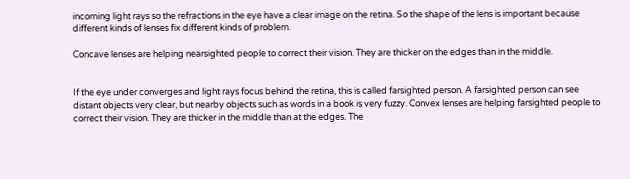incoming light rays so the refractions in the eye have a clear image on the retina. So the shape of the lens is important because different kinds of lenses fix different kinds of problem.

Concave lenses are helping nearsighted people to correct their vision. They are thicker on the edges than in the middle.


If the eye under converges and light rays focus behind the retina, this is called farsighted person. A farsighted person can see distant objects very clear, but nearby objects such as words in a book is very fuzzy. Convex lenses are helping farsighted people to correct their vision. They are thicker in the middle than at the edges. The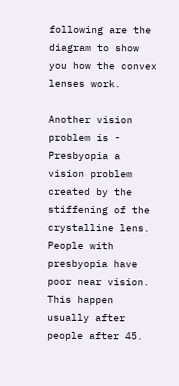following are the diagram to show you how the convex lenses work.

Another vision problem is - Presbyopia a vision problem created by the stiffening of the crystalline lens. People with presbyopia have poor near vision. This happen usually after people after 45.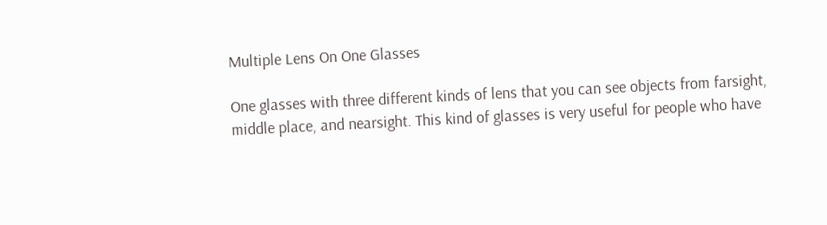Multiple Lens On One Glasses

One glasses with three different kinds of lens that you can see objects from farsight, middle place, and nearsight. This kind of glasses is very useful for people who have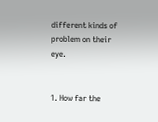different kinds of problem on their eye.


1. How far the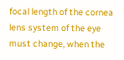focal length of the cornea lens system of the eye must change, when the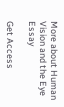More about Human Vision and the Eye Essay

Get Access